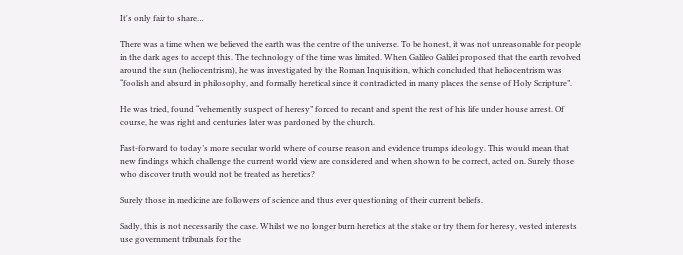It's only fair to share…

There was a time when we believed the earth was the centre of the universe. To be honest, it was not unreasonable for people in the dark ages to accept this. The technology of the time was limited. When Galileo Galilei proposed that the earth revolved around the sun (heliocentrism), he was investigated by the Roman Inquisition, which concluded that heliocentrism was “foolish and absurd in philosophy, and formally heretical since it contradicted in many places the sense of Holy Scripture”.

He was tried, found “vehemently suspect of heresy” forced to recant and spent the rest of his life under house arrest. Of course, he was right and centuries later was pardoned by the church.

Fast-forward to today’s more secular world where of course reason and evidence trumps ideology. This would mean that new findings which challenge the current world view are considered and when shown to be correct, acted on. Surely those who discover truth would not be treated as heretics?

Surely those in medicine are followers of science and thus ever questioning of their current beliefs.

Sadly, this is not necessarily the case. Whilst we no longer burn heretics at the stake or try them for heresy, vested interests use government tribunals for the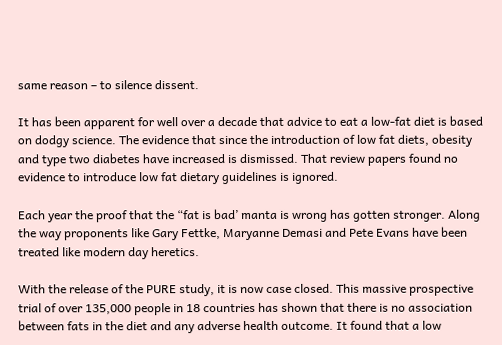same reason – to silence dissent.

It has been apparent for well over a decade that advice to eat a low-fat diet is based on dodgy science. The evidence that since the introduction of low fat diets, obesity and type two diabetes have increased is dismissed. That review papers found no evidence to introduce low fat dietary guidelines is ignored.

Each year the proof that the “fat is bad’ manta is wrong has gotten stronger. Along the way proponents like Gary Fettke, Maryanne Demasi and Pete Evans have been treated like modern day heretics.

With the release of the PURE study, it is now case closed. This massive prospective trial of over 135,000 people in 18 countries has shown that there is no association between fats in the diet and any adverse health outcome. It found that a low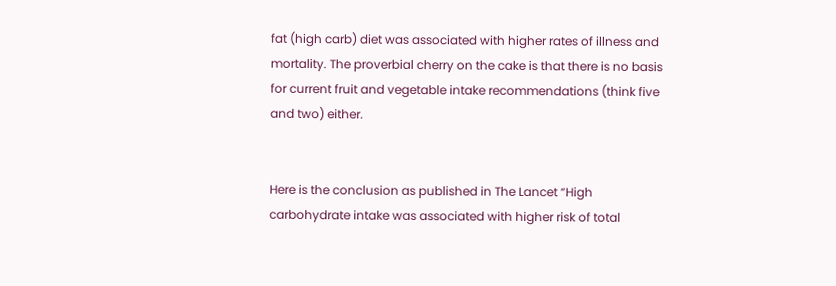fat (high carb) diet was associated with higher rates of illness and mortality. The proverbial cherry on the cake is that there is no basis for current fruit and vegetable intake recommendations (think five and two) either.


Here is the conclusion as published in The Lancet “High carbohydrate intake was associated with higher risk of total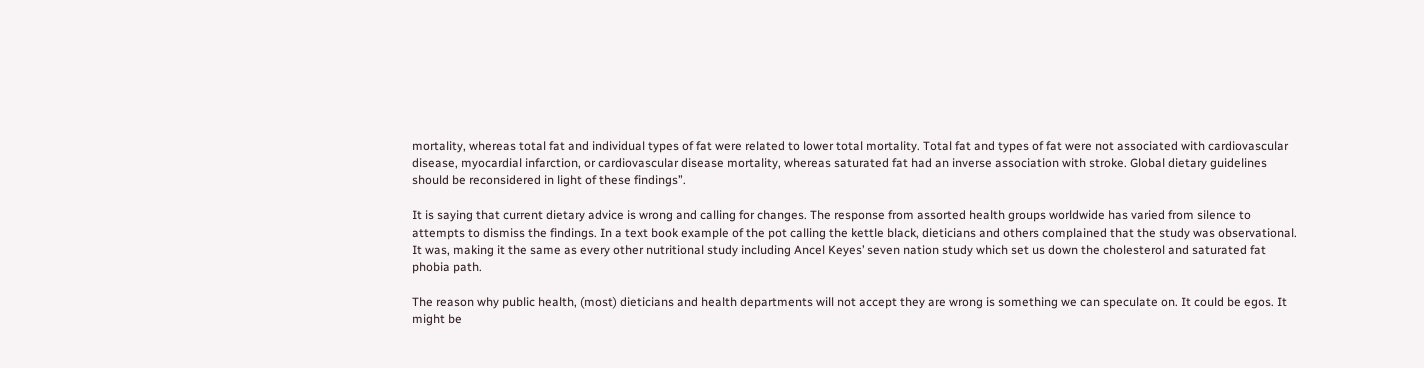mortality, whereas total fat and individual types of fat were related to lower total mortality. Total fat and types of fat were not associated with cardiovascular disease, myocardial infarction, or cardiovascular disease mortality, whereas saturated fat had an inverse association with stroke. Global dietary guidelines should be reconsidered in light of these findings”.

It is saying that current dietary advice is wrong and calling for changes. The response from assorted health groups worldwide has varied from silence to attempts to dismiss the findings. In a text book example of the pot calling the kettle black, dieticians and others complained that the study was observational. It was, making it the same as every other nutritional study including Ancel Keyes’ seven nation study which set us down the cholesterol and saturated fat phobia path.

The reason why public health, (most) dieticians and health departments will not accept they are wrong is something we can speculate on. It could be egos. It might be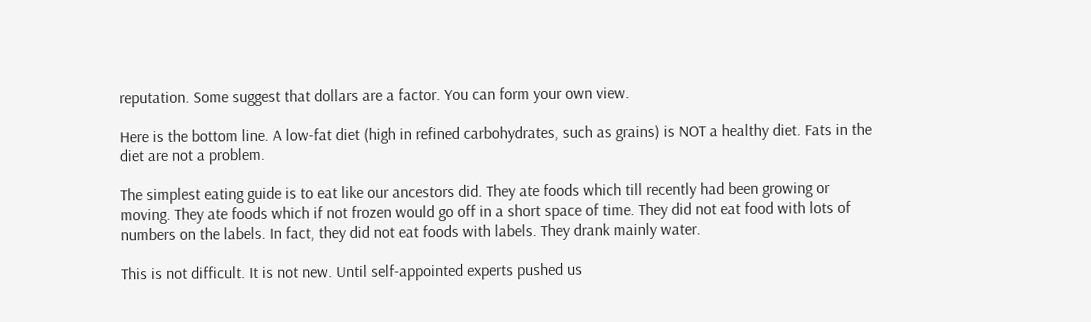reputation. Some suggest that dollars are a factor. You can form your own view.

Here is the bottom line. A low-fat diet (high in refined carbohydrates, such as grains) is NOT a healthy diet. Fats in the diet are not a problem.

The simplest eating guide is to eat like our ancestors did. They ate foods which till recently had been growing or moving. They ate foods which if not frozen would go off in a short space of time. They did not eat food with lots of numbers on the labels. In fact, they did not eat foods with labels. They drank mainly water.

This is not difficult. It is not new. Until self-appointed experts pushed us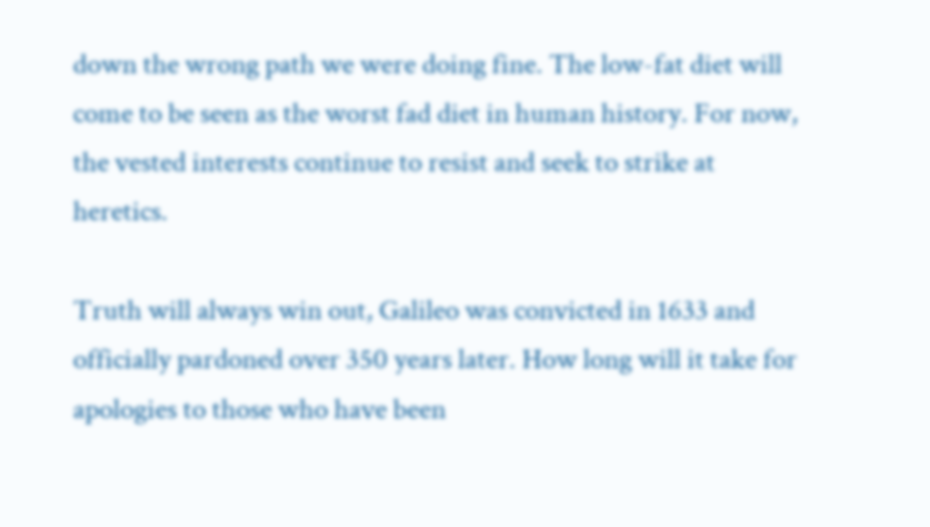down the wrong path we were doing fine. The low-fat diet will come to be seen as the worst fad diet in human history. For now, the vested interests continue to resist and seek to strike at heretics.

Truth will always win out, Galileo was convicted in 1633 and officially pardoned over 350 years later. How long will it take for apologies to those who have been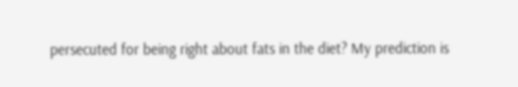persecuted for being right about fats in the diet? My prediction is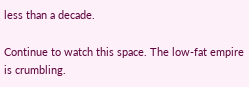less than a decade.

Continue to watch this space. The low-fat empire is crumbling.